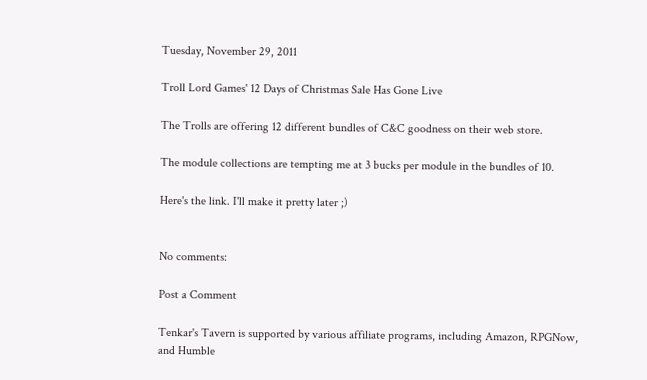Tuesday, November 29, 2011

Troll Lord Games' 12 Days of Christmas Sale Has Gone Live

The Trolls are offering 12 different bundles of C&C goodness on their web store.

The module collections are tempting me at 3 bucks per module in the bundles of 10.

Here's the link. I'll make it pretty later ;)


No comments:

Post a Comment

Tenkar's Tavern is supported by various affiliate programs, including Amazon, RPGNow,
and Humble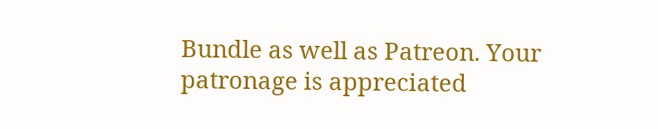Bundle as well as Patreon. Your patronage is appreciated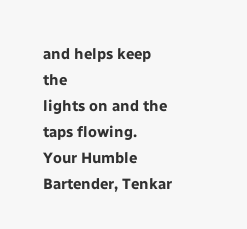and helps keep the
lights on and the taps flowing. Your Humble Bartender, Tenkar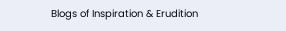Blogs of Inspiration & Erudition